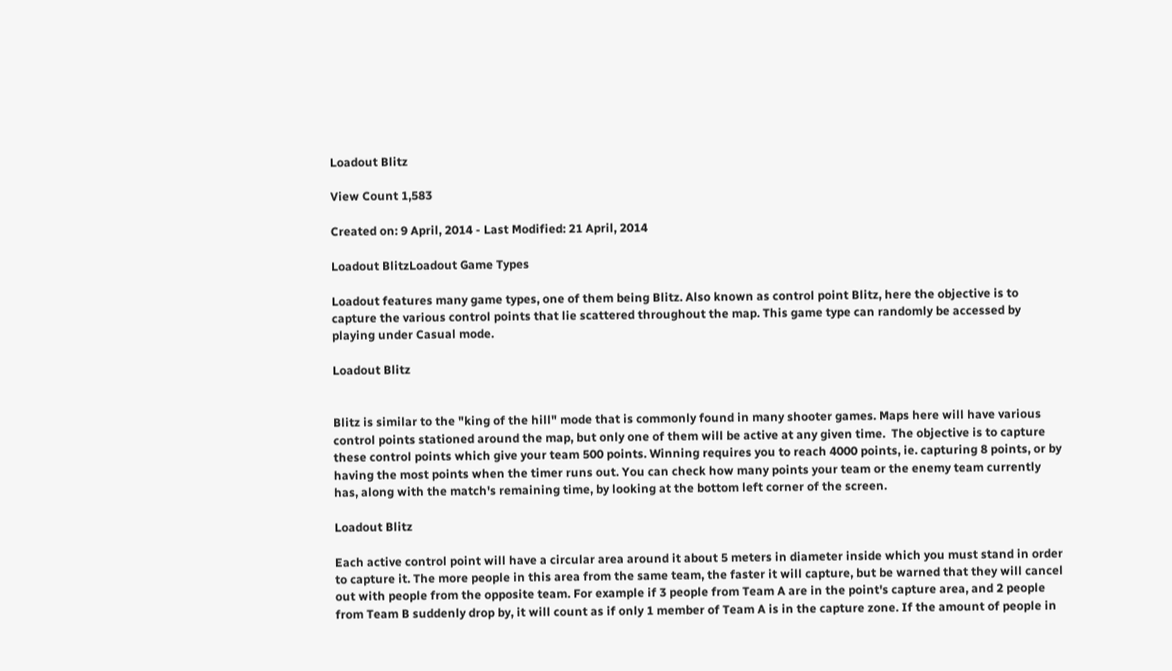Loadout Blitz

View Count 1,583

Created on: 9 April, 2014 - Last Modified: 21 April, 2014

Loadout BlitzLoadout Game Types

Loadout features many game types, one of them being Blitz. Also known as control point Blitz, here the objective is to capture the various control points that lie scattered throughout the map. This game type can randomly be accessed by playing under Casual mode.

Loadout Blitz


Blitz is similar to the "king of the hill" mode that is commonly found in many shooter games. Maps here will have various control points stationed around the map, but only one of them will be active at any given time.  The objective is to capture these control points which give your team 500 points. Winning requires you to reach 4000 points, ie. capturing 8 points, or by having the most points when the timer runs out. You can check how many points your team or the enemy team currently has, along with the match's remaining time, by looking at the bottom left corner of the screen.

Loadout Blitz

Each active control point will have a circular area around it about 5 meters in diameter inside which you must stand in order to capture it. The more people in this area from the same team, the faster it will capture, but be warned that they will cancel out with people from the opposite team. For example if 3 people from Team A are in the point's capture area, and 2 people from Team B suddenly drop by, it will count as if only 1 member of Team A is in the capture zone. If the amount of people in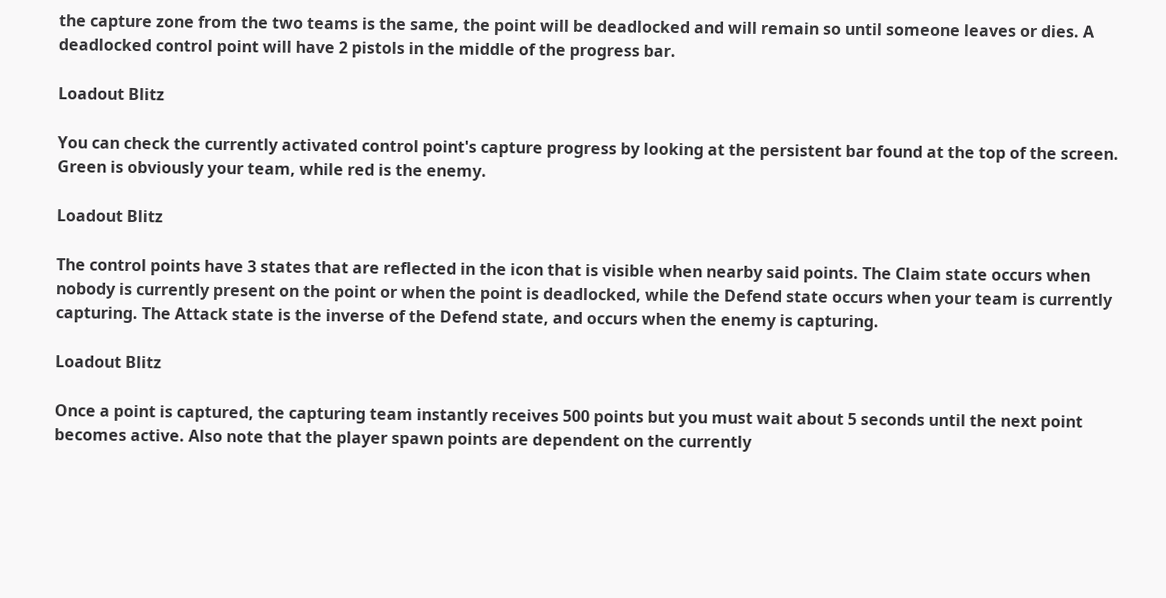the capture zone from the two teams is the same, the point will be deadlocked and will remain so until someone leaves or dies. A deadlocked control point will have 2 pistols in the middle of the progress bar.

Loadout Blitz

You can check the currently activated control point's capture progress by looking at the persistent bar found at the top of the screen. Green is obviously your team, while red is the enemy.

Loadout Blitz

The control points have 3 states that are reflected in the icon that is visible when nearby said points. The Claim state occurs when nobody is currently present on the point or when the point is deadlocked, while the Defend state occurs when your team is currently capturing. The Attack state is the inverse of the Defend state, and occurs when the enemy is capturing.

Loadout Blitz

Once a point is captured, the capturing team instantly receives 500 points but you must wait about 5 seconds until the next point becomes active. Also note that the player spawn points are dependent on the currently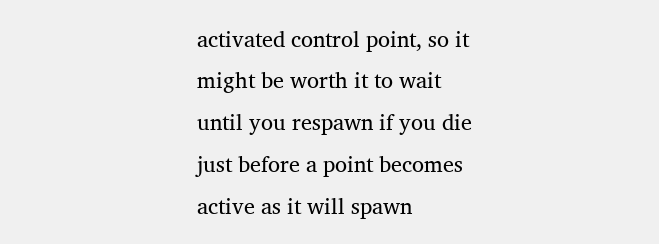activated control point, so it might be worth it to wait until you respawn if you die just before a point becomes active as it will spawn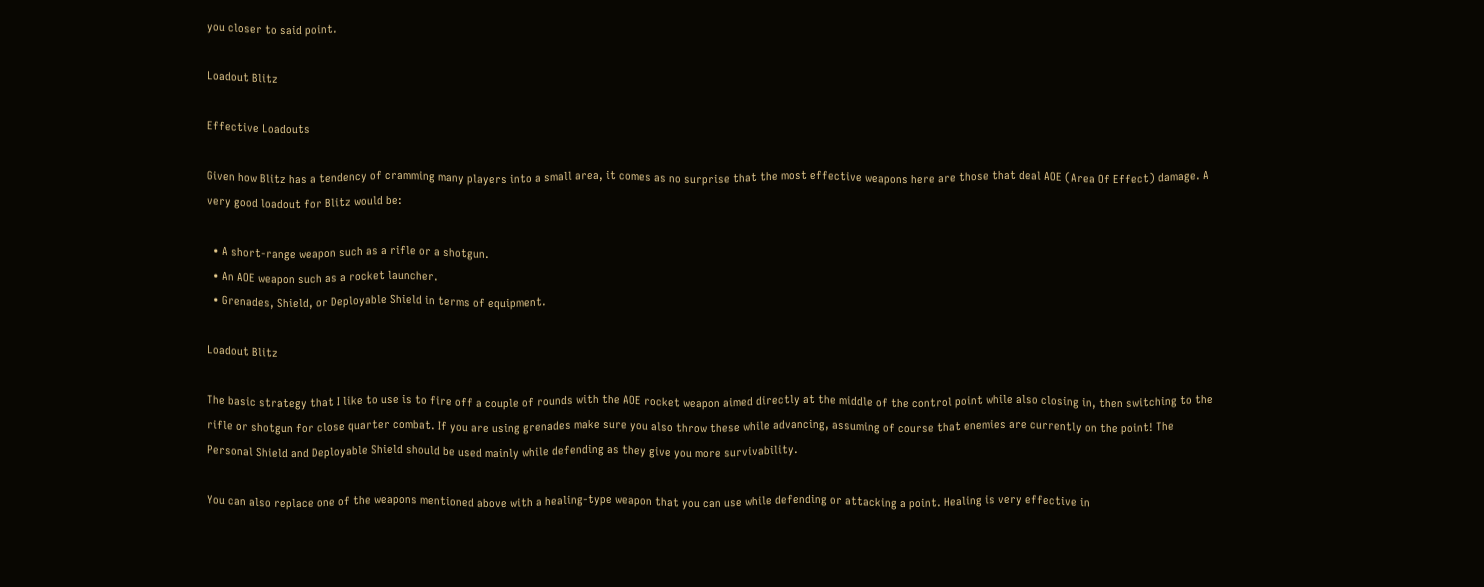you closer to said point.

Loadout Blitz

Effective Loadouts

Given how Blitz has a tendency of cramming many players into a small area, it comes as no surprise that the most effective weapons here are those that deal AOE (Area Of Effect) damage. A very good loadout for Blitz would be:

  • A short-range weapon such as a rifle or a shotgun.
  • An AOE weapon such as a rocket launcher.
  • Grenades, Shield, or Deployable Shield in terms of equipment.

Loadout Blitz

The basic strategy that I like to use is to fire off a couple of rounds with the AOE rocket weapon aimed directly at the middle of the control point while also closing in, then switching to the rifle or shotgun for close quarter combat. If you are using grenades make sure you also throw these while advancing, assuming of course that enemies are currently on the point! The Personal Shield and Deployable Shield should be used mainly while defending as they give you more survivability.

You can also replace one of the weapons mentioned above with a healing-type weapon that you can use while defending or attacking a point. Healing is very effective in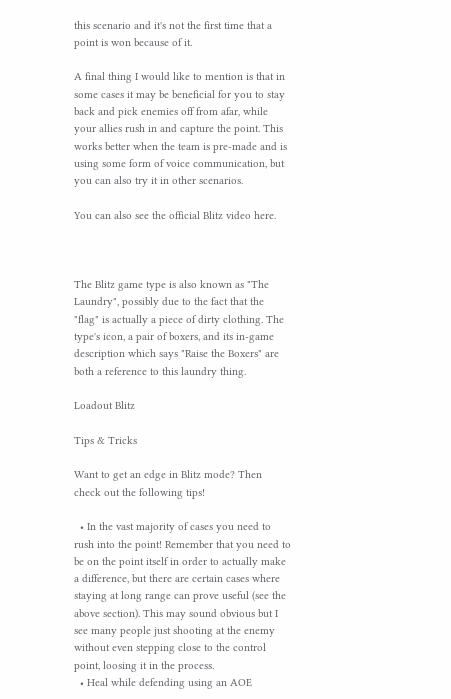this scenario and it's not the first time that a point is won because of it.

A final thing I would like to mention is that in some cases it may be beneficial for you to stay back and pick enemies off from afar, while your allies rush in and capture the point. This works better when the team is pre-made and is using some form of voice communication, but you can also try it in other scenarios.

You can also see the official Blitz video here.



The Blitz game type is also known as "The Laundry", possibly due to the fact that the "flag" is actually a piece of dirty clothing. The type's icon, a pair of boxers, and its in-game description which says "Raise the Boxers" are both a reference to this laundry thing.

Loadout Blitz

Tips & Tricks

Want to get an edge in Blitz mode? Then check out the following tips!

  • In the vast majority of cases you need to rush into the point! Remember that you need to be on the point itself in order to actually make a difference, but there are certain cases where staying at long range can prove useful (see the above section). This may sound obvious but I see many people just shooting at the enemy without even stepping close to the control point, loosing it in the process.
  • Heal while defending using an AOE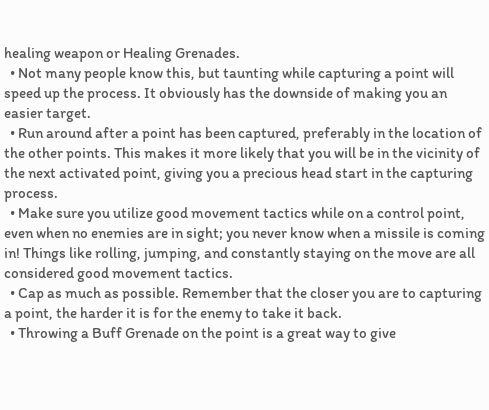healing weapon or Healing Grenades.
  • Not many people know this, but taunting while capturing a point will speed up the process. It obviously has the downside of making you an easier target.
  • Run around after a point has been captured, preferably in the location of the other points. This makes it more likely that you will be in the vicinity of the next activated point, giving you a precious head start in the capturing process.
  • Make sure you utilize good movement tactics while on a control point, even when no enemies are in sight; you never know when a missile is coming in! Things like rolling, jumping, and constantly staying on the move are all considered good movement tactics.
  • Cap as much as possible. Remember that the closer you are to capturing a point, the harder it is for the enemy to take it back.
  • Throwing a Buff Grenade on the point is a great way to give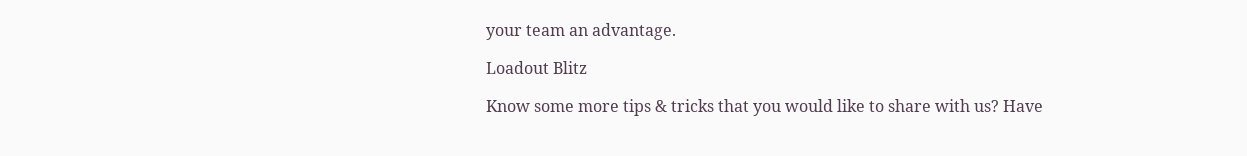your team an advantage.

Loadout Blitz

Know some more tips & tricks that you would like to share with us? Have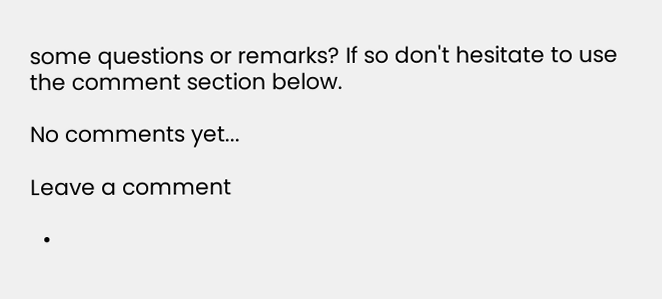some questions or remarks? If so don't hesitate to use the comment section below.

No comments yet...

Leave a comment

  •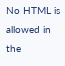No HTML is allowed in the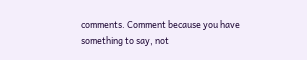comments. Comment because you have something to say, not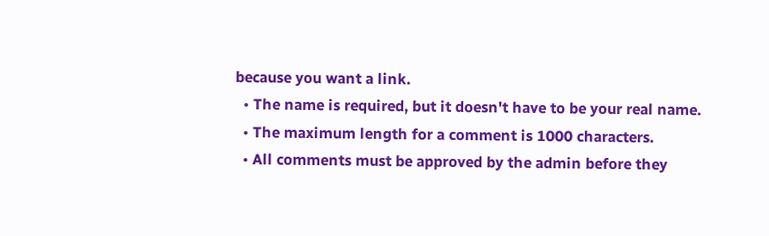because you want a link.
  • The name is required, but it doesn't have to be your real name.
  • The maximum length for a comment is 1000 characters.
  • All comments must be approved by the admin before they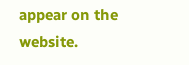appear on the website.